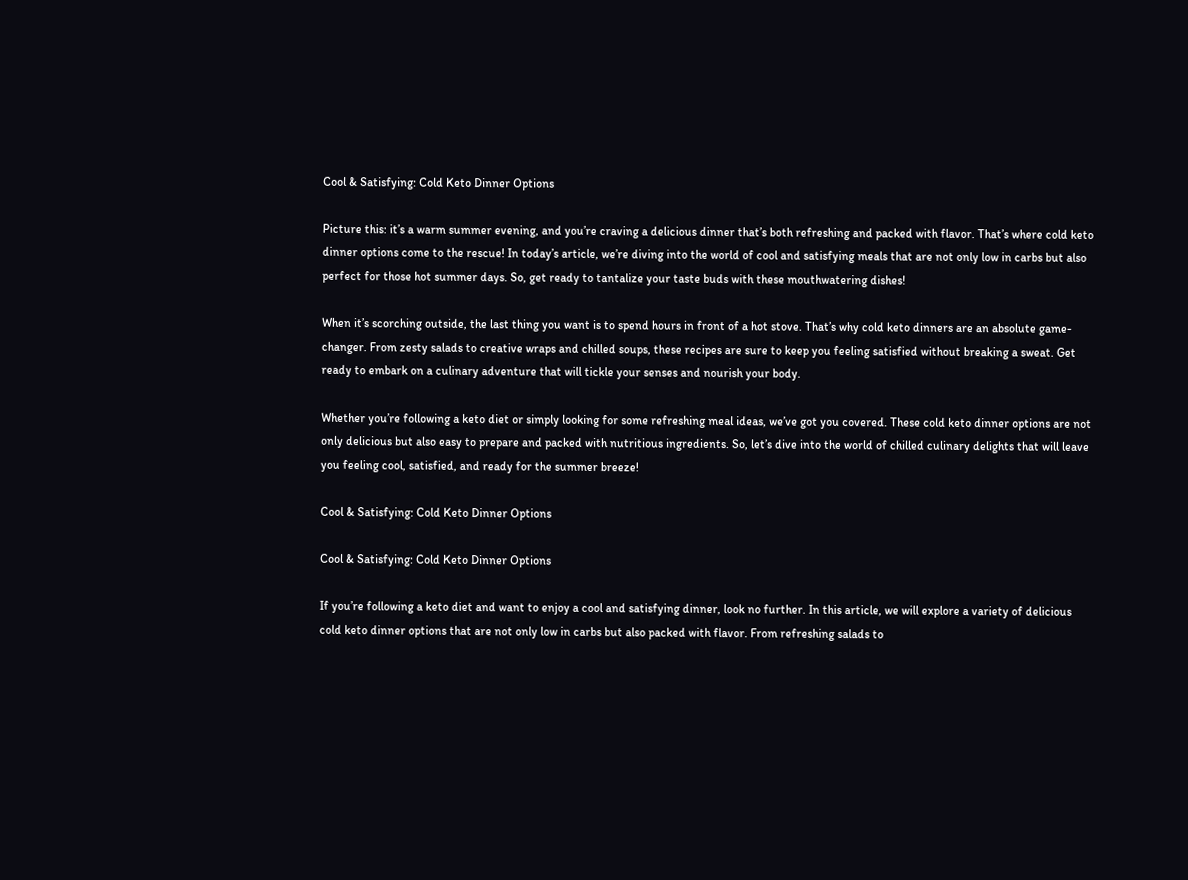Cool & Satisfying: Cold Keto Dinner Options

Picture this: it’s a warm summer evening, and you’re craving a delicious dinner that’s both refreshing and packed with flavor. That’s where cold keto dinner options come to the rescue! In today’s article, we’re diving into the world of cool and satisfying meals that are not only low in carbs but also perfect for those hot summer days. So, get ready to tantalize your taste buds with these mouthwatering dishes!

When it’s scorching outside, the last thing you want is to spend hours in front of a hot stove. That’s why cold keto dinners are an absolute game-changer. From zesty salads to creative wraps and chilled soups, these recipes are sure to keep you feeling satisfied without breaking a sweat. Get ready to embark on a culinary adventure that will tickle your senses and nourish your body.

Whether you’re following a keto diet or simply looking for some refreshing meal ideas, we’ve got you covered. These cold keto dinner options are not only delicious but also easy to prepare and packed with nutritious ingredients. So, let’s dive into the world of chilled culinary delights that will leave you feeling cool, satisfied, and ready for the summer breeze!

Cool & Satisfying: Cold Keto Dinner Options

Cool & Satisfying: Cold Keto Dinner Options

If you’re following a keto diet and want to enjoy a cool and satisfying dinner, look no further. In this article, we will explore a variety of delicious cold keto dinner options that are not only low in carbs but also packed with flavor. From refreshing salads to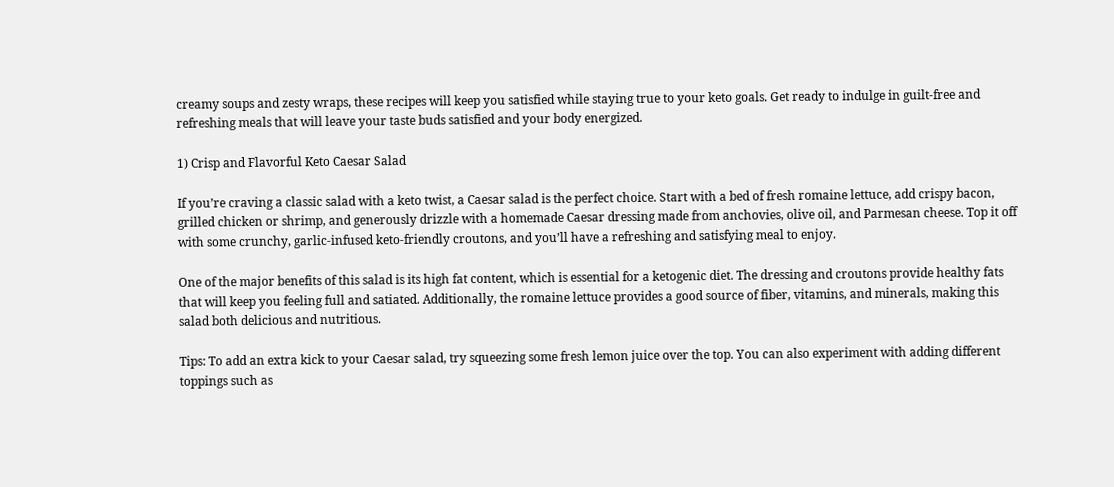creamy soups and zesty wraps, these recipes will keep you satisfied while staying true to your keto goals. Get ready to indulge in guilt-free and refreshing meals that will leave your taste buds satisfied and your body energized.

1) Crisp and Flavorful Keto Caesar Salad

If you’re craving a classic salad with a keto twist, a Caesar salad is the perfect choice. Start with a bed of fresh romaine lettuce, add crispy bacon, grilled chicken or shrimp, and generously drizzle with a homemade Caesar dressing made from anchovies, olive oil, and Parmesan cheese. Top it off with some crunchy, garlic-infused keto-friendly croutons, and you’ll have a refreshing and satisfying meal to enjoy.

One of the major benefits of this salad is its high fat content, which is essential for a ketogenic diet. The dressing and croutons provide healthy fats that will keep you feeling full and satiated. Additionally, the romaine lettuce provides a good source of fiber, vitamins, and minerals, making this salad both delicious and nutritious.

Tips: To add an extra kick to your Caesar salad, try squeezing some fresh lemon juice over the top. You can also experiment with adding different toppings such as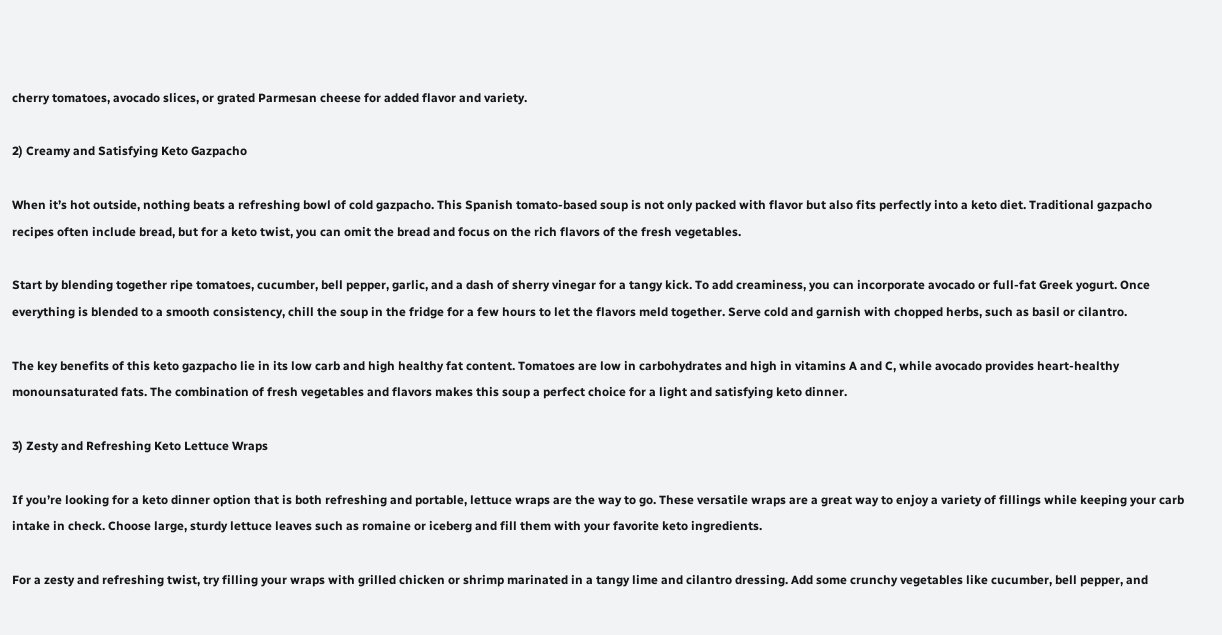cherry tomatoes, avocado slices, or grated Parmesan cheese for added flavor and variety.

2) Creamy and Satisfying Keto Gazpacho

When it’s hot outside, nothing beats a refreshing bowl of cold gazpacho. This Spanish tomato-based soup is not only packed with flavor but also fits perfectly into a keto diet. Traditional gazpacho recipes often include bread, but for a keto twist, you can omit the bread and focus on the rich flavors of the fresh vegetables.

Start by blending together ripe tomatoes, cucumber, bell pepper, garlic, and a dash of sherry vinegar for a tangy kick. To add creaminess, you can incorporate avocado or full-fat Greek yogurt. Once everything is blended to a smooth consistency, chill the soup in the fridge for a few hours to let the flavors meld together. Serve cold and garnish with chopped herbs, such as basil or cilantro.

The key benefits of this keto gazpacho lie in its low carb and high healthy fat content. Tomatoes are low in carbohydrates and high in vitamins A and C, while avocado provides heart-healthy monounsaturated fats. The combination of fresh vegetables and flavors makes this soup a perfect choice for a light and satisfying keto dinner.

3) Zesty and Refreshing Keto Lettuce Wraps

If you’re looking for a keto dinner option that is both refreshing and portable, lettuce wraps are the way to go. These versatile wraps are a great way to enjoy a variety of fillings while keeping your carb intake in check. Choose large, sturdy lettuce leaves such as romaine or iceberg and fill them with your favorite keto ingredients.

For a zesty and refreshing twist, try filling your wraps with grilled chicken or shrimp marinated in a tangy lime and cilantro dressing. Add some crunchy vegetables like cucumber, bell pepper, and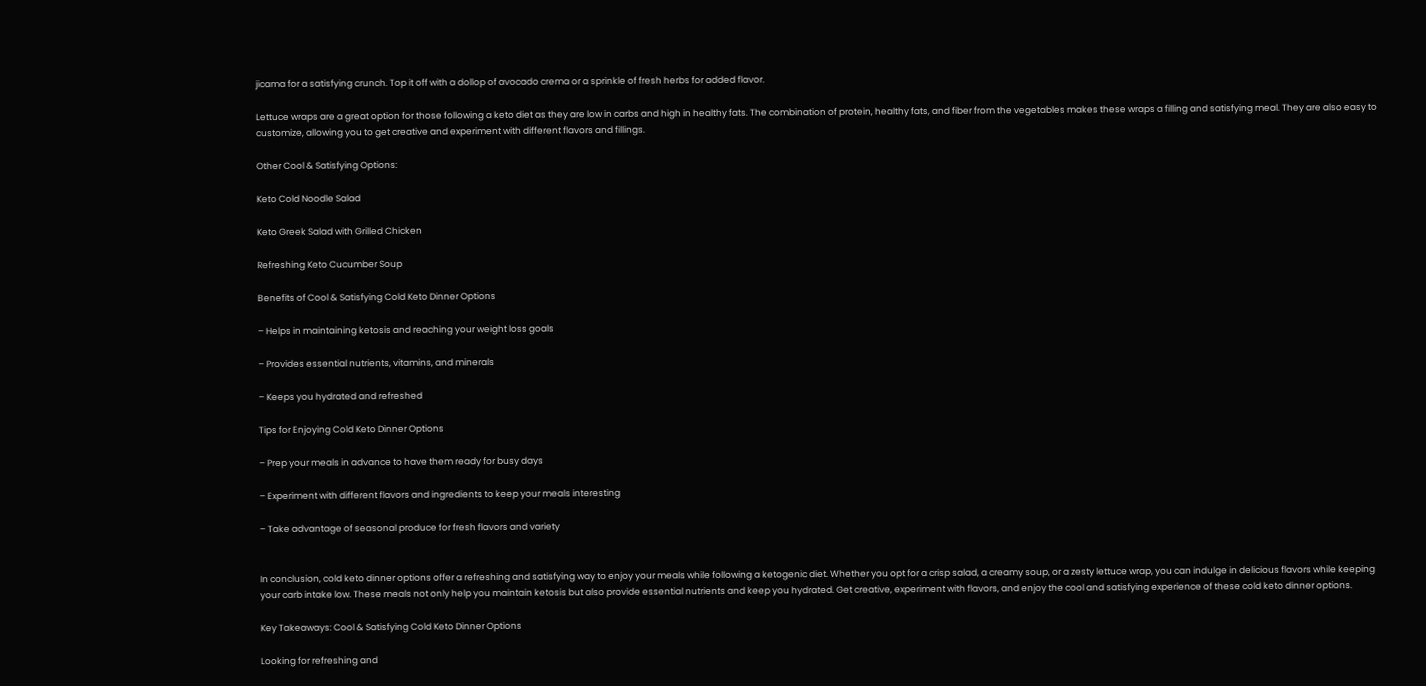jicama for a satisfying crunch. Top it off with a dollop of avocado crema or a sprinkle of fresh herbs for added flavor.

Lettuce wraps are a great option for those following a keto diet as they are low in carbs and high in healthy fats. The combination of protein, healthy fats, and fiber from the vegetables makes these wraps a filling and satisfying meal. They are also easy to customize, allowing you to get creative and experiment with different flavors and fillings.

Other Cool & Satisfying Options:

Keto Cold Noodle Salad

Keto Greek Salad with Grilled Chicken

Refreshing Keto Cucumber Soup

Benefits of Cool & Satisfying Cold Keto Dinner Options

– Helps in maintaining ketosis and reaching your weight loss goals

– Provides essential nutrients, vitamins, and minerals

– Keeps you hydrated and refreshed

Tips for Enjoying Cold Keto Dinner Options

– Prep your meals in advance to have them ready for busy days

– Experiment with different flavors and ingredients to keep your meals interesting

– Take advantage of seasonal produce for fresh flavors and variety


In conclusion, cold keto dinner options offer a refreshing and satisfying way to enjoy your meals while following a ketogenic diet. Whether you opt for a crisp salad, a creamy soup, or a zesty lettuce wrap, you can indulge in delicious flavors while keeping your carb intake low. These meals not only help you maintain ketosis but also provide essential nutrients and keep you hydrated. Get creative, experiment with flavors, and enjoy the cool and satisfying experience of these cold keto dinner options.

Key Takeaways: Cool & Satisfying Cold Keto Dinner Options

Looking for refreshing and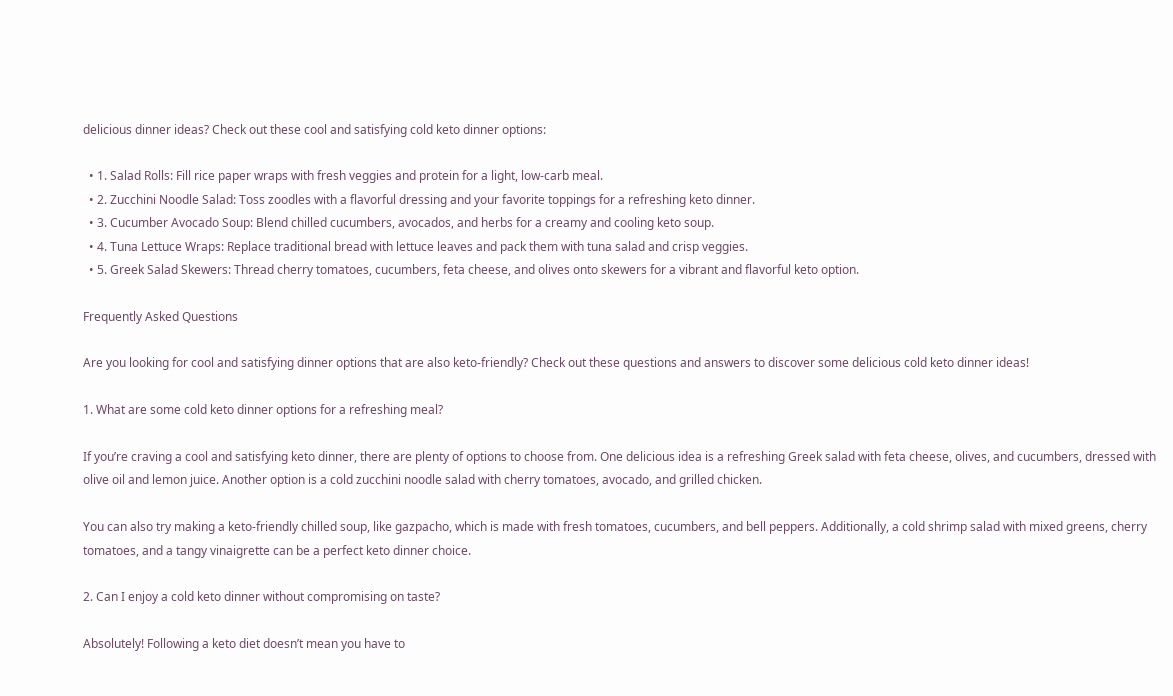delicious dinner ideas? Check out these cool and satisfying cold keto dinner options:

  • 1. Salad Rolls: Fill rice paper wraps with fresh veggies and protein for a light, low-carb meal.
  • 2. Zucchini Noodle Salad: Toss zoodles with a flavorful dressing and your favorite toppings for a refreshing keto dinner.
  • 3. Cucumber Avocado Soup: Blend chilled cucumbers, avocados, and herbs for a creamy and cooling keto soup.
  • 4. Tuna Lettuce Wraps: Replace traditional bread with lettuce leaves and pack them with tuna salad and crisp veggies.
  • 5. Greek Salad Skewers: Thread cherry tomatoes, cucumbers, feta cheese, and olives onto skewers for a vibrant and flavorful keto option.

Frequently Asked Questions

Are you looking for cool and satisfying dinner options that are also keto-friendly? Check out these questions and answers to discover some delicious cold keto dinner ideas!

1. What are some cold keto dinner options for a refreshing meal?

If you’re craving a cool and satisfying keto dinner, there are plenty of options to choose from. One delicious idea is a refreshing Greek salad with feta cheese, olives, and cucumbers, dressed with olive oil and lemon juice. Another option is a cold zucchini noodle salad with cherry tomatoes, avocado, and grilled chicken.

You can also try making a keto-friendly chilled soup, like gazpacho, which is made with fresh tomatoes, cucumbers, and bell peppers. Additionally, a cold shrimp salad with mixed greens, cherry tomatoes, and a tangy vinaigrette can be a perfect keto dinner choice.

2. Can I enjoy a cold keto dinner without compromising on taste?

Absolutely! Following a keto diet doesn’t mean you have to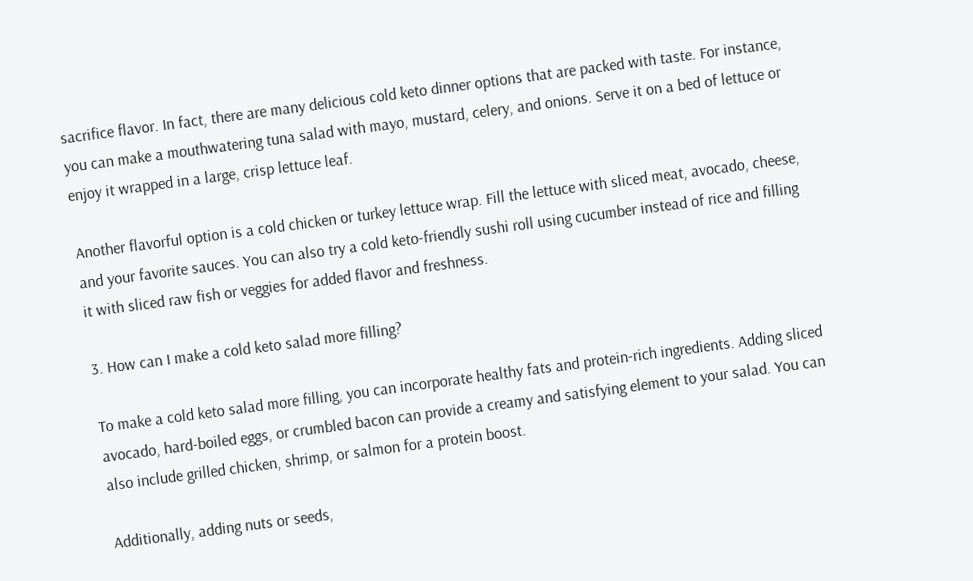sacrifice flavor. In fact, there are many delicious cold keto dinner options that are packed with taste. For instance, you can make a mouthwatering tuna salad with mayo, mustard, celery, and onions. Serve it on a bed of lettuce or enjoy it wrapped in a large, crisp lettuce leaf.

Another flavorful option is a cold chicken or turkey lettuce wrap. Fill the lettuce with sliced meat, avocado, cheese, and your favorite sauces. You can also try a cold keto-friendly sushi roll using cucumber instead of rice and filling it with sliced raw fish or veggies for added flavor and freshness.

3. How can I make a cold keto salad more filling?

To make a cold keto salad more filling, you can incorporate healthy fats and protein-rich ingredients. Adding sliced avocado, hard-boiled eggs, or crumbled bacon can provide a creamy and satisfying element to your salad. You can also include grilled chicken, shrimp, or salmon for a protein boost.

Additionally, adding nuts or seeds,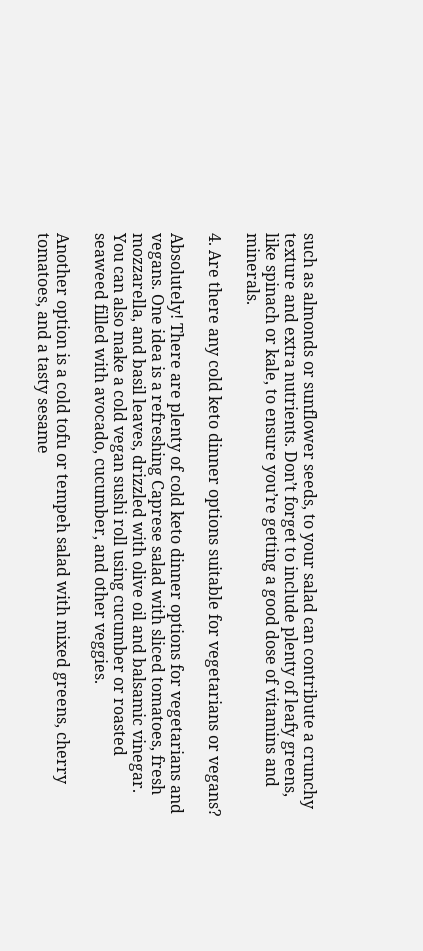such as almonds or sunflower seeds, to your salad can contribute a crunchy texture and extra nutrients. Don’t forget to include plenty of leafy greens, like spinach or kale, to ensure you’re getting a good dose of vitamins and minerals.

4. Are there any cold keto dinner options suitable for vegetarians or vegans?

Absolutely! There are plenty of cold keto dinner options for vegetarians and vegans. One idea is a refreshing Caprese salad with sliced tomatoes, fresh mozzarella, and basil leaves, drizzled with olive oil and balsamic vinegar. You can also make a cold vegan sushi roll using cucumber or roasted seaweed filled with avocado, cucumber, and other veggies.

Another option is a cold tofu or tempeh salad with mixed greens, cherry tomatoes, and a tasty sesame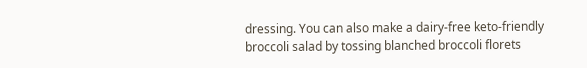dressing. You can also make a dairy-free keto-friendly broccoli salad by tossing blanched broccoli florets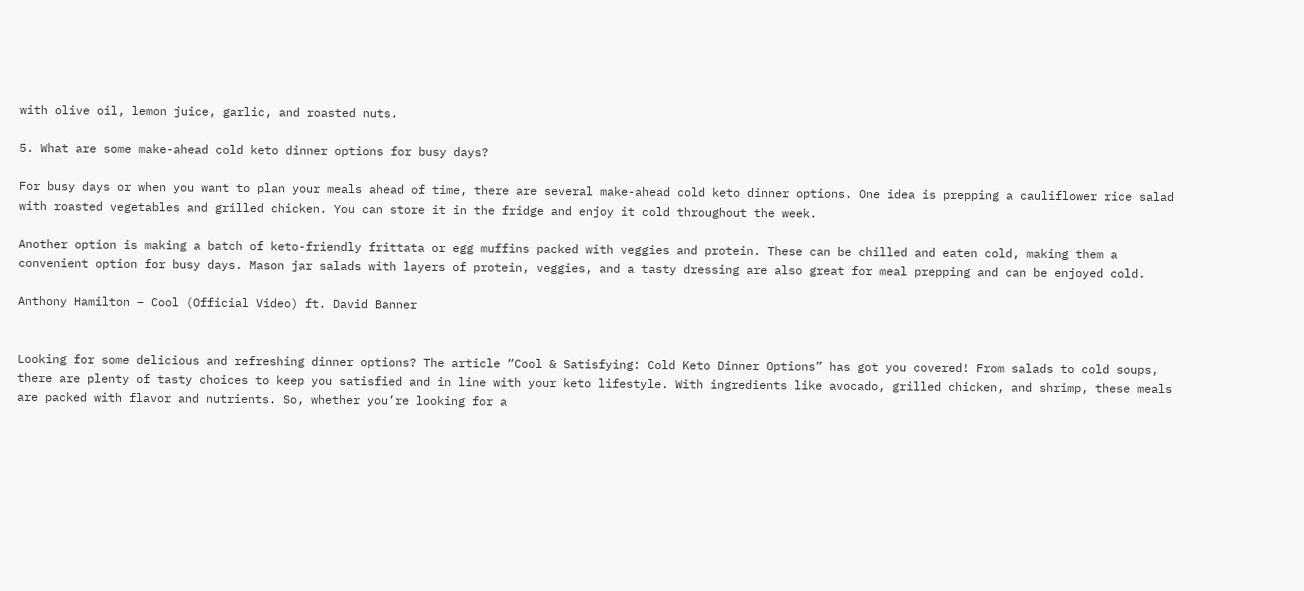with olive oil, lemon juice, garlic, and roasted nuts.

5. What are some make-ahead cold keto dinner options for busy days?

For busy days or when you want to plan your meals ahead of time, there are several make-ahead cold keto dinner options. One idea is prepping a cauliflower rice salad with roasted vegetables and grilled chicken. You can store it in the fridge and enjoy it cold throughout the week.

Another option is making a batch of keto-friendly frittata or egg muffins packed with veggies and protein. These can be chilled and eaten cold, making them a convenient option for busy days. Mason jar salads with layers of protein, veggies, and a tasty dressing are also great for meal prepping and can be enjoyed cold.

Anthony Hamilton – Cool (Official Video) ft. David Banner


Looking for some delicious and refreshing dinner options? The article “Cool & Satisfying: Cold Keto Dinner Options” has got you covered! From salads to cold soups, there are plenty of tasty choices to keep you satisfied and in line with your keto lifestyle. With ingredients like avocado, grilled chicken, and shrimp, these meals are packed with flavor and nutrients. So, whether you’re looking for a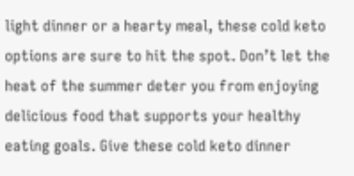light dinner or a hearty meal, these cold keto options are sure to hit the spot. Don’t let the heat of the summer deter you from enjoying delicious food that supports your healthy eating goals. Give these cold keto dinner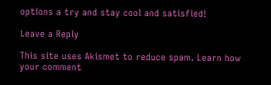options a try and stay cool and satisfied!

Leave a Reply

This site uses Akismet to reduce spam. Learn how your comment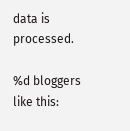data is processed.

%d bloggers like this: